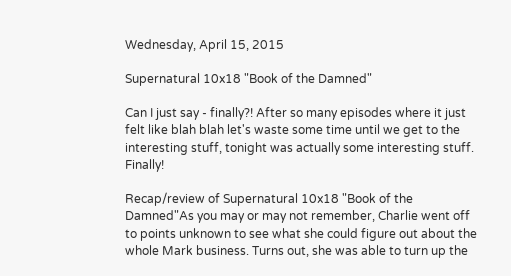Wednesday, April 15, 2015

Supernatural 10x18 "Book of the Damned"

Can I just say - finally?! After so many episodes where it just felt like blah blah let's waste some time until we get to the interesting stuff, tonight was actually some interesting stuff. Finally!

Recap/review of Supernatural 10x18 "Book of the Damned"As you may or may not remember, Charlie went off to points unknown to see what she could figure out about the whole Mark business. Turns out, she was able to turn up the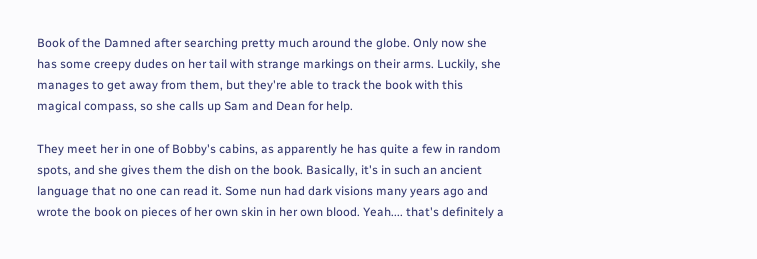Book of the Damned after searching pretty much around the globe. Only now she has some creepy dudes on her tail with strange markings on their arms. Luckily, she manages to get away from them, but they're able to track the book with this magical compass, so she calls up Sam and Dean for help.

They meet her in one of Bobby's cabins, as apparently he has quite a few in random spots, and she gives them the dish on the book. Basically, it's in such an ancient language that no one can read it. Some nun had dark visions many years ago and wrote the book on pieces of her own skin in her own blood. Yeah.... that's definitely a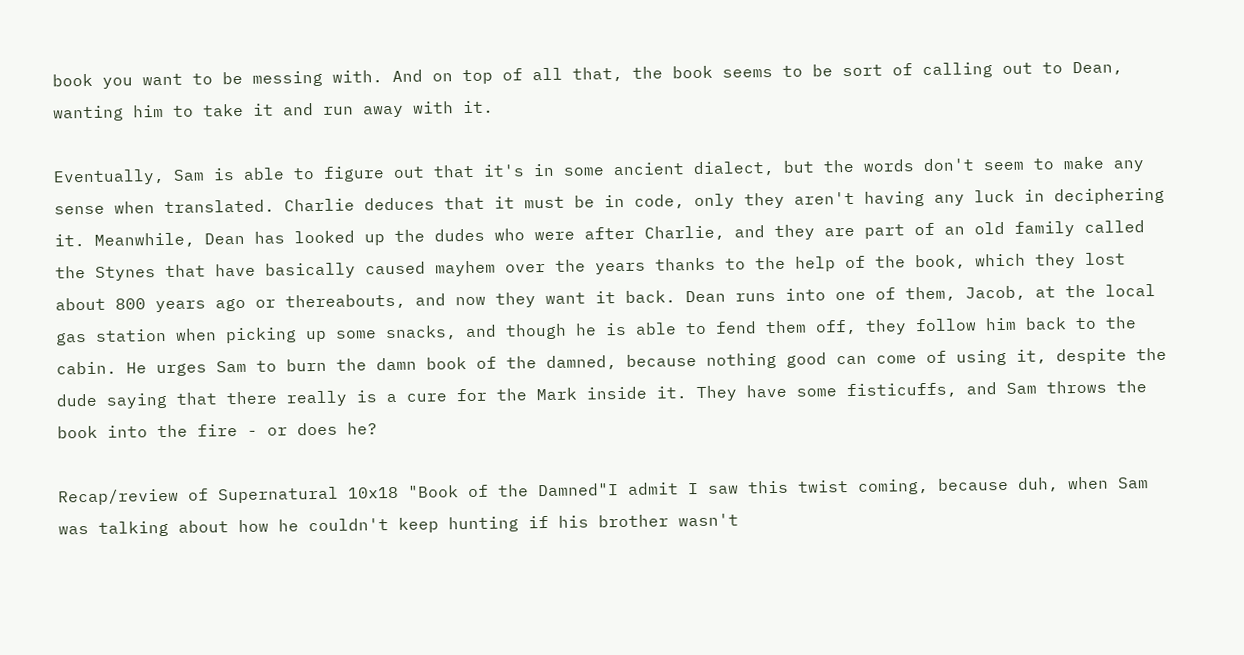book you want to be messing with. And on top of all that, the book seems to be sort of calling out to Dean, wanting him to take it and run away with it.

Eventually, Sam is able to figure out that it's in some ancient dialect, but the words don't seem to make any sense when translated. Charlie deduces that it must be in code, only they aren't having any luck in deciphering it. Meanwhile, Dean has looked up the dudes who were after Charlie, and they are part of an old family called the Stynes that have basically caused mayhem over the years thanks to the help of the book, which they lost about 800 years ago or thereabouts, and now they want it back. Dean runs into one of them, Jacob, at the local gas station when picking up some snacks, and though he is able to fend them off, they follow him back to the cabin. He urges Sam to burn the damn book of the damned, because nothing good can come of using it, despite the dude saying that there really is a cure for the Mark inside it. They have some fisticuffs, and Sam throws the book into the fire - or does he?

Recap/review of Supernatural 10x18 "Book of the Damned"I admit I saw this twist coming, because duh, when Sam was talking about how he couldn't keep hunting if his brother wasn't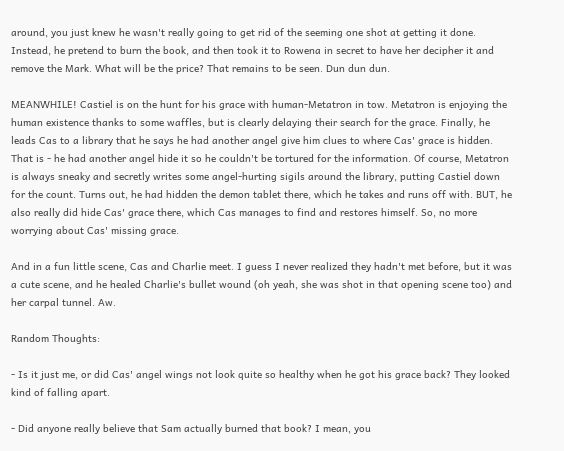around, you just knew he wasn't really going to get rid of the seeming one shot at getting it done. Instead, he pretend to burn the book, and then took it to Rowena in secret to have her decipher it and remove the Mark. What will be the price? That remains to be seen. Dun dun dun.

MEANWHILE! Castiel is on the hunt for his grace with human-Metatron in tow. Metatron is enjoying the human existence thanks to some waffles, but is clearly delaying their search for the grace. Finally, he leads Cas to a library that he says he had another angel give him clues to where Cas' grace is hidden. That is - he had another angel hide it so he couldn't be tortured for the information. Of course, Metatron is always sneaky and secretly writes some angel-hurting sigils around the library, putting Castiel down for the count. Turns out, he had hidden the demon tablet there, which he takes and runs off with. BUT, he also really did hide Cas' grace there, which Cas manages to find and restores himself. So, no more worrying about Cas' missing grace.

And in a fun little scene, Cas and Charlie meet. I guess I never realized they hadn't met before, but it was a cute scene, and he healed Charlie's bullet wound (oh yeah, she was shot in that opening scene too) and her carpal tunnel. Aw.

Random Thoughts:

- Is it just me, or did Cas' angel wings not look quite so healthy when he got his grace back? They looked kind of falling apart.

- Did anyone really believe that Sam actually burned that book? I mean, you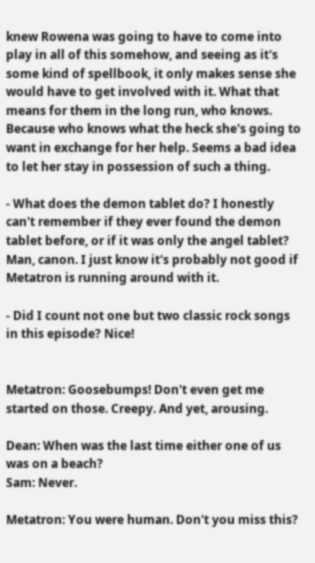knew Rowena was going to have to come into play in all of this somehow, and seeing as it's some kind of spellbook, it only makes sense she would have to get involved with it. What that means for them in the long run, who knows. Because who knows what the heck she's going to want in exchange for her help. Seems a bad idea to let her stay in possession of such a thing.

- What does the demon tablet do? I honestly can't remember if they ever found the demon tablet before, or if it was only the angel tablet? Man, canon. I just know it's probably not good if Metatron is running around with it.

- Did I count not one but two classic rock songs in this episode? Nice!


Metatron: Goosebumps! Don't even get me started on those. Creepy. And yet, arousing.

Dean: When was the last time either one of us was on a beach?
Sam: Never.

Metatron: You were human. Don't you miss this?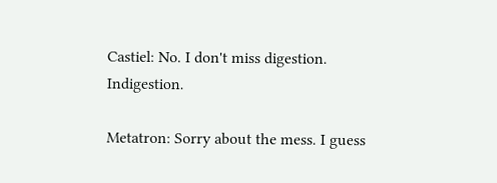Castiel: No. I don't miss digestion. Indigestion.

Metatron: Sorry about the mess. I guess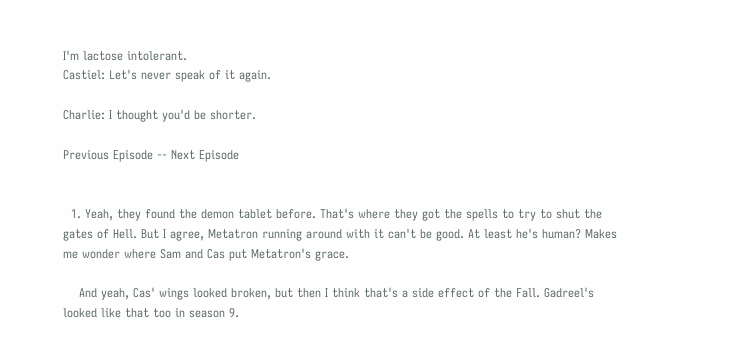I'm lactose intolerant.
Castiel: Let's never speak of it again.

Charlie: I thought you'd be shorter.

Previous Episode -- Next Episode


  1. Yeah, they found the demon tablet before. That's where they got the spells to try to shut the gates of Hell. But I agree, Metatron running around with it can't be good. At least he's human? Makes me wonder where Sam and Cas put Metatron's grace.

    And yeah, Cas' wings looked broken, but then I think that's a side effect of the Fall. Gadreel's looked like that too in season 9.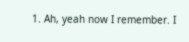1. Ah, yeah now I remember. I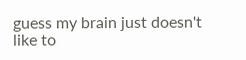guess my brain just doesn't like to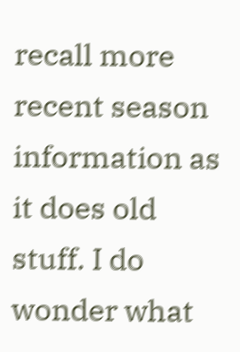recall more recent season information as it does old stuff. I do wonder what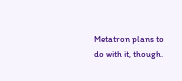Metatron plans to do with it, though.